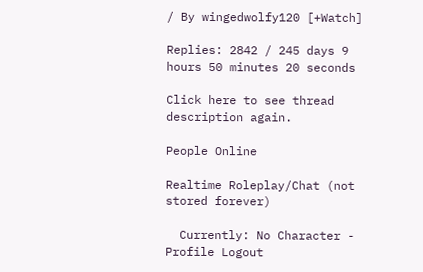/ By wingedwolfy120 [+Watch]

Replies: 2842 / 245 days 9 hours 50 minutes 20 seconds

Click here to see thread description again.

People Online

Realtime Roleplay/Chat (not stored forever)

  Currently: No Character - Profile Logout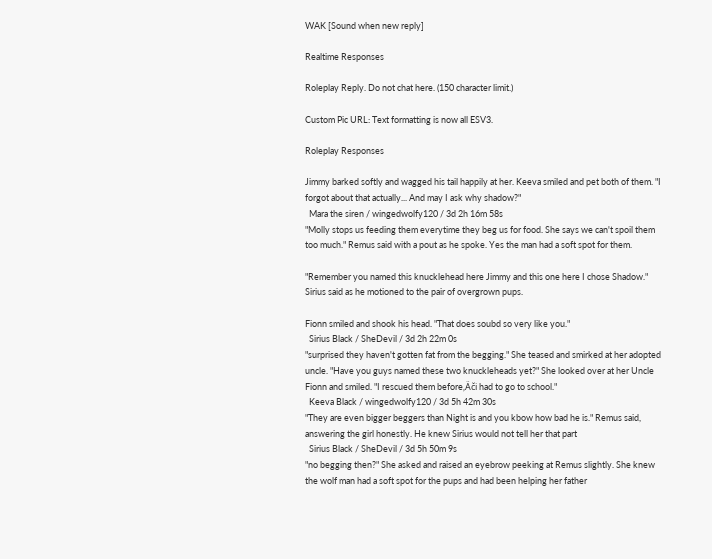WAK [Sound when new reply]

Realtime Responses

Roleplay Reply. Do not chat here. (150 character limit.)

Custom Pic URL: Text formatting is now all ESV3.

Roleplay Responses

Jimmy barked softly and wagged his tail happily at her. Keeva smiled and pet both of them. "I forgot about that actually... And may I ask why shadow?"
  Mara the siren / wingedwolfy120 / 3d 2h 16m 58s
"Molly stops us feeding them everytime they beg us for food. She says we can't spoil them too much." Remus said with a pout as he spoke. Yes the man had a soft spot for them.

"Remember you named this knucklehead here Jimmy and this one here I chose Shadow." Sirius said as he motioned to the pair of overgrown pups.

Fionn smiled and shook his head. "That does soubd so very like you."
  Sirius Black / SheDevil / 3d 2h 22m 0s
"surprised they haven't gotten fat from the begging." She teased and smirked at her adopted uncle. "Have you guys named these two knuckleheads yet?" She looked over at her Uncle Fionn and smiled. "I rescued them before‚Äči had to go to school."
  Keeva Black / wingedwolfy120 / 3d 5h 42m 30s
"They are even bigger beggers than Night is and you kbow how bad he is." Remus said, answering the girl honestly. He knew Sirius would not tell her that part
  Sirius Black / SheDevil / 3d 5h 50m 9s
"no begging then?" She asked and raised an eyebrow peeking at Remus slightly. She knew the wolf man had a soft spot for the pups and had been helping her father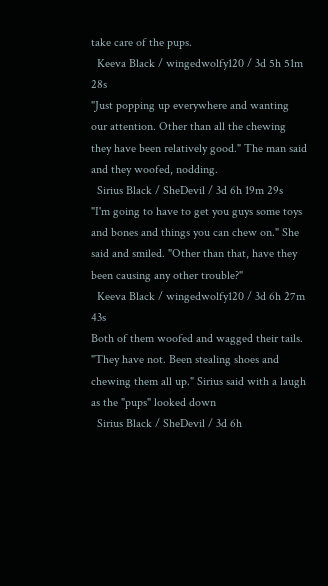take care of the pups.
  Keeva Black / wingedwolfy120 / 3d 5h 51m 28s
"Just popping up everywhere and wanting our attention. Other than all the chewing they have been relatively good." The man said and they woofed, nodding.
  Sirius Black / SheDevil / 3d 6h 19m 29s
"I'm going to have to get you guys some toys and bones and things you can chew on." She said and smiled. "Other than that, have they been causing any other trouble?"
  Keeva Black / wingedwolfy120 / 3d 6h 27m 43s
Both of them woofed and wagged their tails. "They have not. Been stealing shoes and chewing them all up." Sirius said with a laugh as the "pups" looked down
  Sirius Black / SheDevil / 3d 6h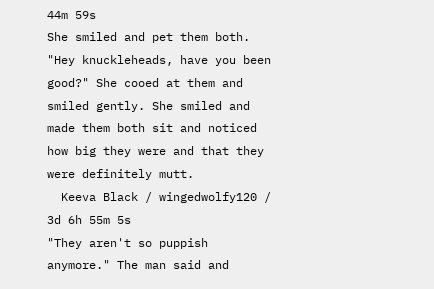44m 59s
She smiled and pet them both. "Hey knuckleheads, have you been good?" She cooed at them and smiled gently. She smiled and made them both sit and noticed how big they were and that they were definitely mutt.
  Keeva Black / wingedwolfy120 / 3d 6h 55m 5s
"They aren't so puppish anymore." The man said and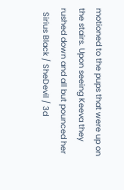motioned to the pups that were up on the stairs. Upon seeing Keeva they rushed down and all but pounced her
  Sirius Black / SheDevil / 3d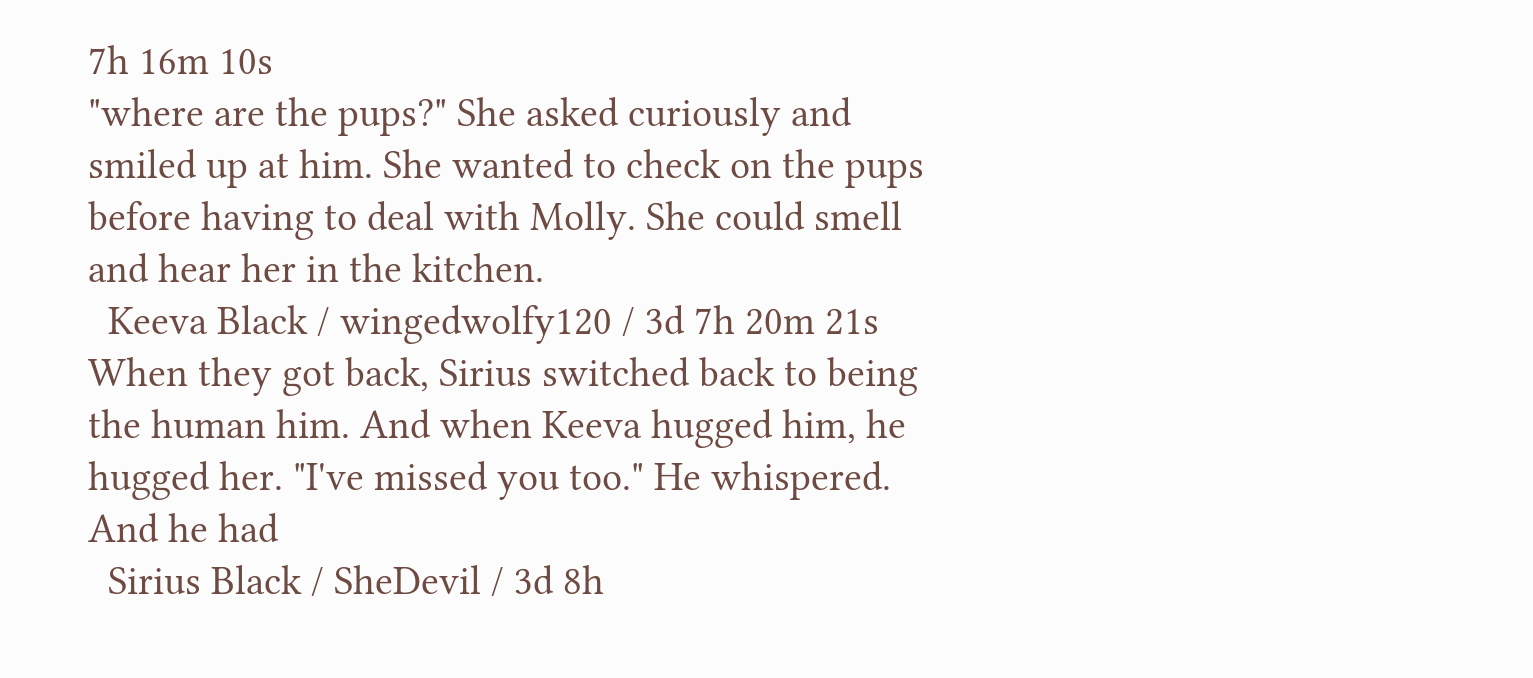7h 16m 10s
"where are the pups?" She asked curiously and smiled up at him. She wanted to check on the pups before having to deal with Molly. She could smell and hear her in the kitchen.
  Keeva Black / wingedwolfy120 / 3d 7h 20m 21s
When they got back, Sirius switched back to being the human him. And when Keeva hugged him, he hugged her. "I've missed you too." He whispered. And he had
  Sirius Black / SheDevil / 3d 8h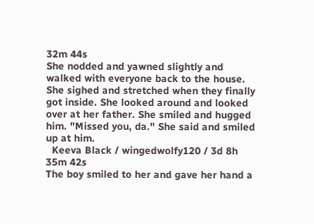32m 44s
She nodded and yawned slightly and walked with everyone back to the house. She sighed and stretched when they finally got inside. She looked around and looked over at her father. She smiled and hugged him. "Missed you, da." She said and smiled up at him.
  Keeva Black / wingedwolfy120 / 3d 8h 35m 42s
The boy smiled to her and gave her hand a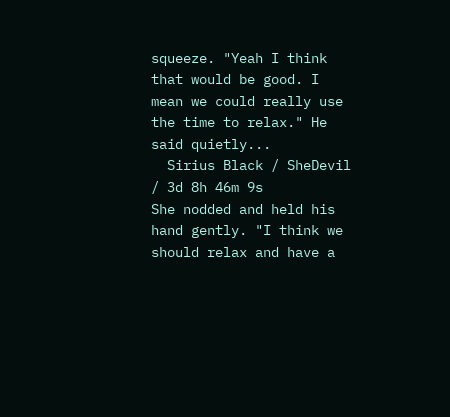squeeze. "Yeah I think that would be good. I mean we could really use the time to relax." He said quietly...
  Sirius Black / SheDevil / 3d 8h 46m 9s
She nodded and held his hand gently. "I think we should relax and have a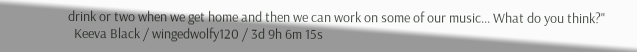drink or two when we get home and then we can work on some of our music... What do you think?"
  Keeva Black / wingedwolfy120 / 3d 9h 6m 15s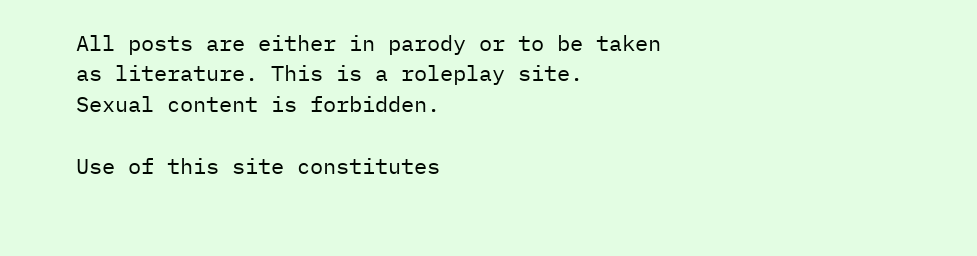All posts are either in parody or to be taken as literature. This is a roleplay site. Sexual content is forbidden.

Use of this site constitutes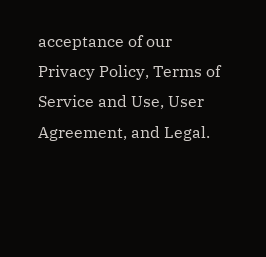acceptance of our
Privacy Policy, Terms of Service and Use, User Agreement, and Legal.